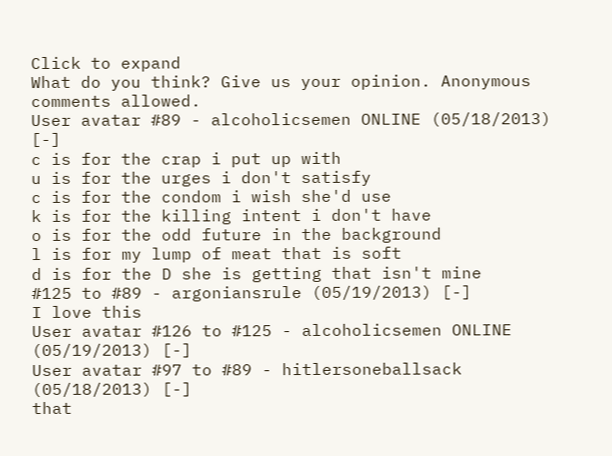Click to expand
What do you think? Give us your opinion. Anonymous comments allowed.
User avatar #89 - alcoholicsemen ONLINE (05/18/2013) [-]
c is for the crap i put up with
u is for the urges i don't satisfy
c is for the condom i wish she'd use
k is for the killing intent i don't have
o is for the odd future in the background
l is for my lump of meat that is soft
d is for the D she is getting that isn't mine
#125 to #89 - argoniansrule (05/19/2013) [-]
I love this
User avatar #126 to #125 - alcoholicsemen ONLINE (05/19/2013) [-]
User avatar #97 to #89 - hitlersoneballsack (05/18/2013) [-]
that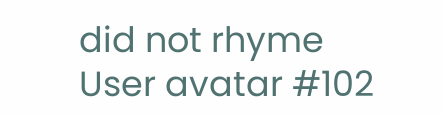did not rhyme
User avatar #102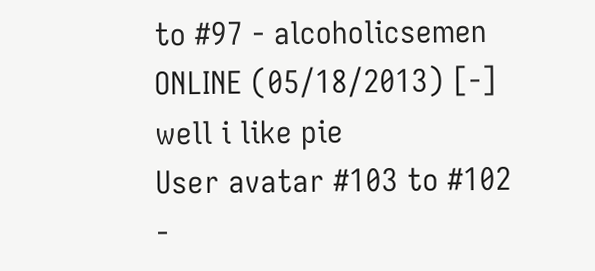to #97 - alcoholicsemen ONLINE (05/18/2013) [-]
well i like pie
User avatar #103 to #102 -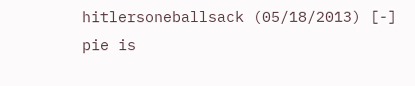hitlersoneballsack (05/18/2013) [-]
pie is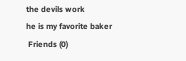the devils work
he is my favorite baker
 Friends (0)